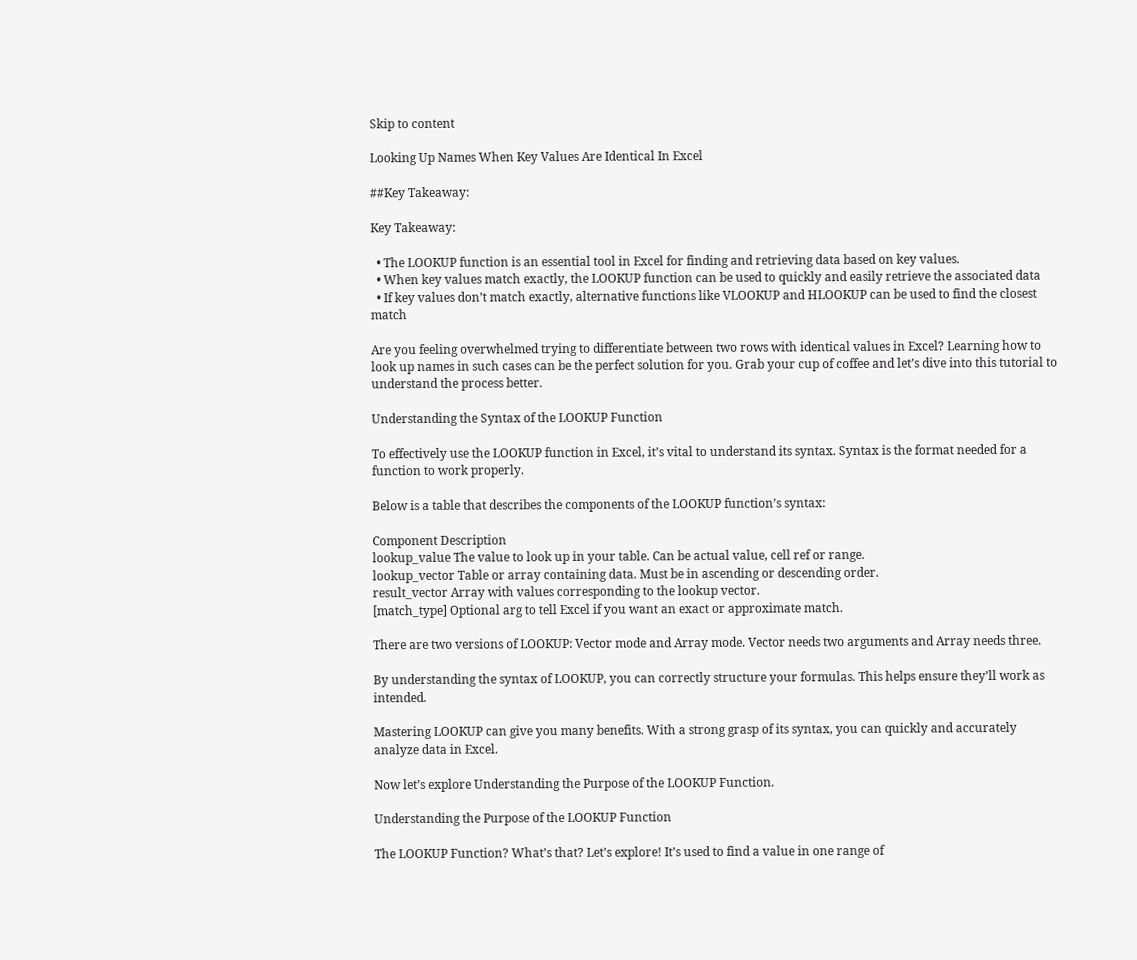Skip to content

Looking Up Names When Key Values Are Identical In Excel

##Key Takeaway:

Key Takeaway:

  • The LOOKUP function is an essential tool in Excel for finding and retrieving data based on key values.
  • When key values match exactly, the LOOKUP function can be used to quickly and easily retrieve the associated data
  • If key values don’t match exactly, alternative functions like VLOOKUP and HLOOKUP can be used to find the closest match

Are you feeling overwhelmed trying to differentiate between two rows with identical values in Excel? Learning how to look up names in such cases can be the perfect solution for you. Grab your cup of coffee and let’s dive into this tutorial to understand the process better.

Understanding the Syntax of the LOOKUP Function

To effectively use the LOOKUP function in Excel, it’s vital to understand its syntax. Syntax is the format needed for a function to work properly.

Below is a table that describes the components of the LOOKUP function’s syntax:

Component Description
lookup_value The value to look up in your table. Can be actual value, cell ref or range.
lookup_vector Table or array containing data. Must be in ascending or descending order.
result_vector Array with values corresponding to the lookup vector.
[match_type] Optional arg to tell Excel if you want an exact or approximate match.

There are two versions of LOOKUP: Vector mode and Array mode. Vector needs two arguments and Array needs three.

By understanding the syntax of LOOKUP, you can correctly structure your formulas. This helps ensure they’ll work as intended.

Mastering LOOKUP can give you many benefits. With a strong grasp of its syntax, you can quickly and accurately analyze data in Excel.

Now let’s explore Understanding the Purpose of the LOOKUP Function.

Understanding the Purpose of the LOOKUP Function

The LOOKUP Function? What’s that? Let’s explore! It’s used to find a value in one range of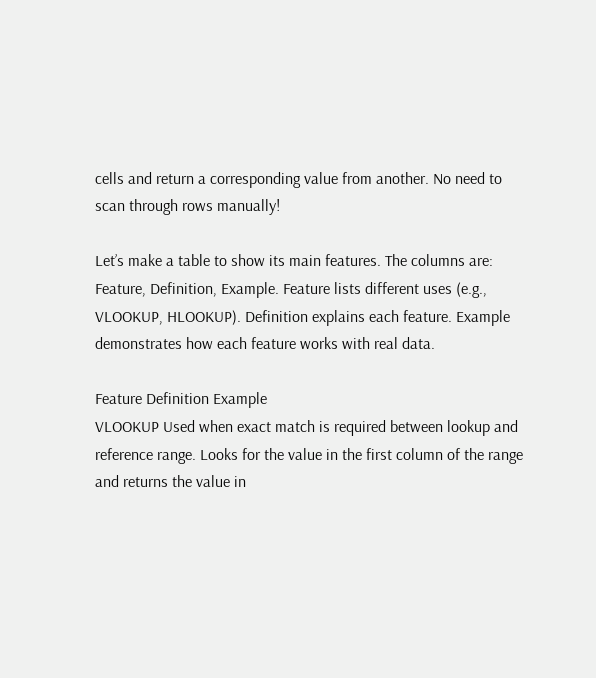cells and return a corresponding value from another. No need to scan through rows manually!

Let’s make a table to show its main features. The columns are: Feature, Definition, Example. Feature lists different uses (e.g., VLOOKUP, HLOOKUP). Definition explains each feature. Example demonstrates how each feature works with real data.

Feature Definition Example
VLOOKUP Used when exact match is required between lookup and reference range. Looks for the value in the first column of the range and returns the value in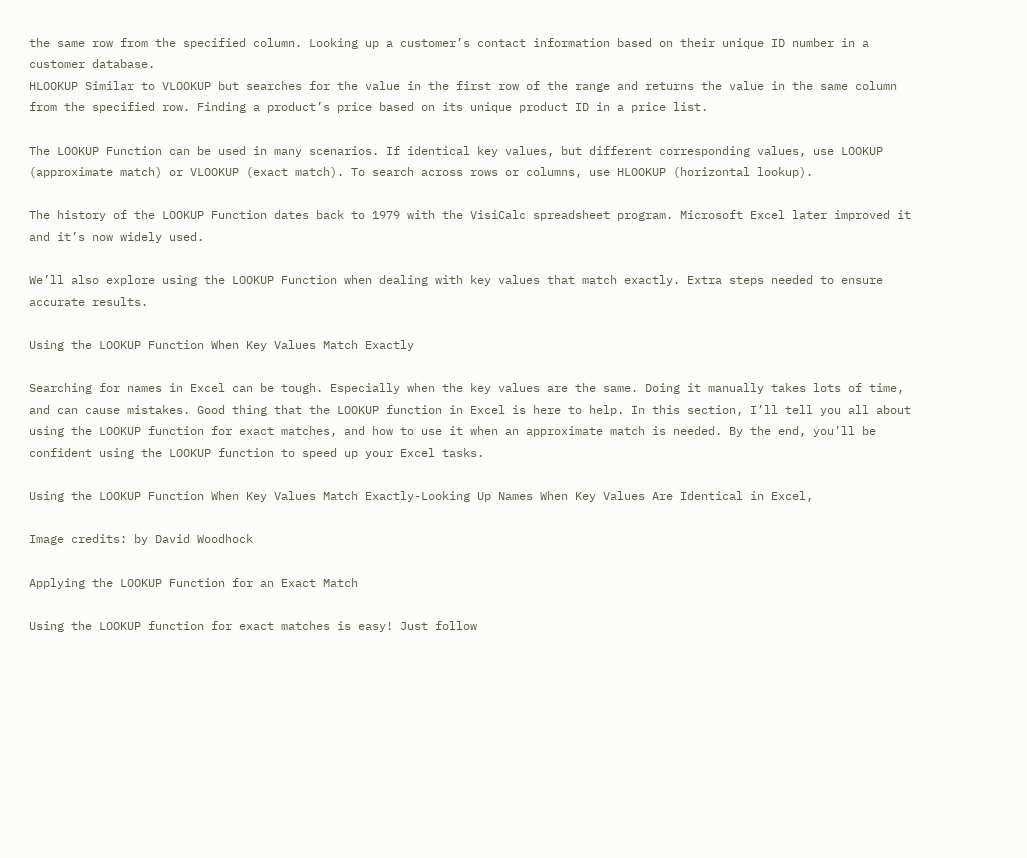the same row from the specified column. Looking up a customer’s contact information based on their unique ID number in a customer database.
HLOOKUP Similar to VLOOKUP but searches for the value in the first row of the range and returns the value in the same column from the specified row. Finding a product’s price based on its unique product ID in a price list.

The LOOKUP Function can be used in many scenarios. If identical key values, but different corresponding values, use LOOKUP (approximate match) or VLOOKUP (exact match). To search across rows or columns, use HLOOKUP (horizontal lookup).

The history of the LOOKUP Function dates back to 1979 with the VisiCalc spreadsheet program. Microsoft Excel later improved it and it’s now widely used.

We’ll also explore using the LOOKUP Function when dealing with key values that match exactly. Extra steps needed to ensure accurate results.

Using the LOOKUP Function When Key Values Match Exactly

Searching for names in Excel can be tough. Especially when the key values are the same. Doing it manually takes lots of time, and can cause mistakes. Good thing that the LOOKUP function in Excel is here to help. In this section, I’ll tell you all about using the LOOKUP function for exact matches, and how to use it when an approximate match is needed. By the end, you’ll be confident using the LOOKUP function to speed up your Excel tasks.

Using the LOOKUP Function When Key Values Match Exactly-Looking Up Names When Key Values Are Identical in Excel,

Image credits: by David Woodhock

Applying the LOOKUP Function for an Exact Match

Using the LOOKUP function for exact matches is easy! Just follow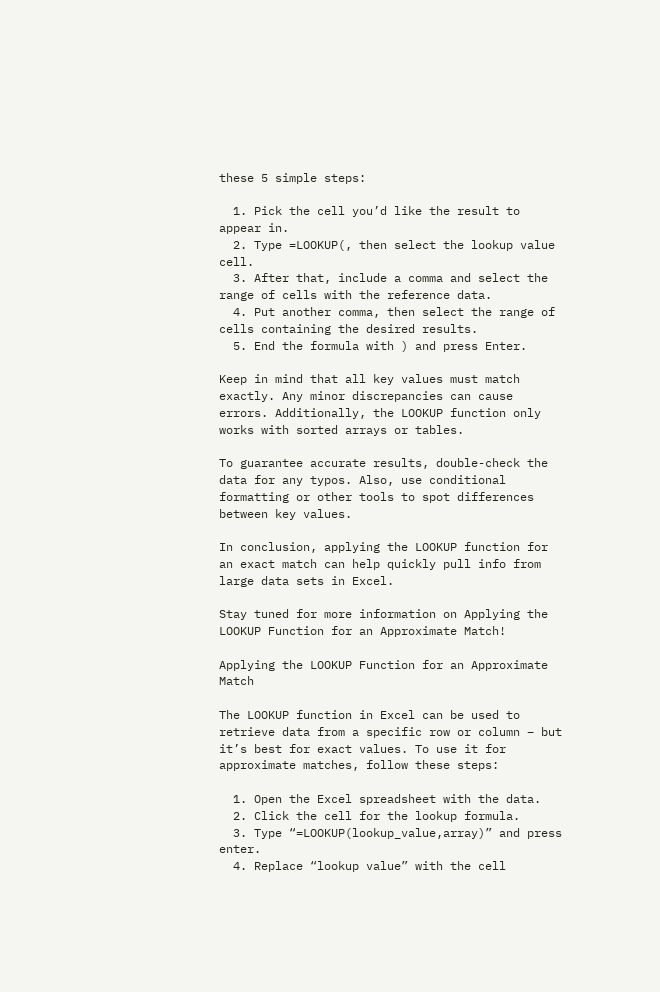these 5 simple steps:

  1. Pick the cell you’d like the result to appear in.
  2. Type =LOOKUP(, then select the lookup value cell.
  3. After that, include a comma and select the range of cells with the reference data.
  4. Put another comma, then select the range of cells containing the desired results.
  5. End the formula with ) and press Enter.

Keep in mind that all key values must match exactly. Any minor discrepancies can cause errors. Additionally, the LOOKUP function only works with sorted arrays or tables.

To guarantee accurate results, double-check the data for any typos. Also, use conditional formatting or other tools to spot differences between key values.

In conclusion, applying the LOOKUP function for an exact match can help quickly pull info from large data sets in Excel.

Stay tuned for more information on Applying the LOOKUP Function for an Approximate Match!

Applying the LOOKUP Function for an Approximate Match

The LOOKUP function in Excel can be used to retrieve data from a specific row or column – but it’s best for exact values. To use it for approximate matches, follow these steps:

  1. Open the Excel spreadsheet with the data.
  2. Click the cell for the lookup formula.
  3. Type “=LOOKUP(lookup_value,array)” and press enter.
  4. Replace “lookup value” with the cell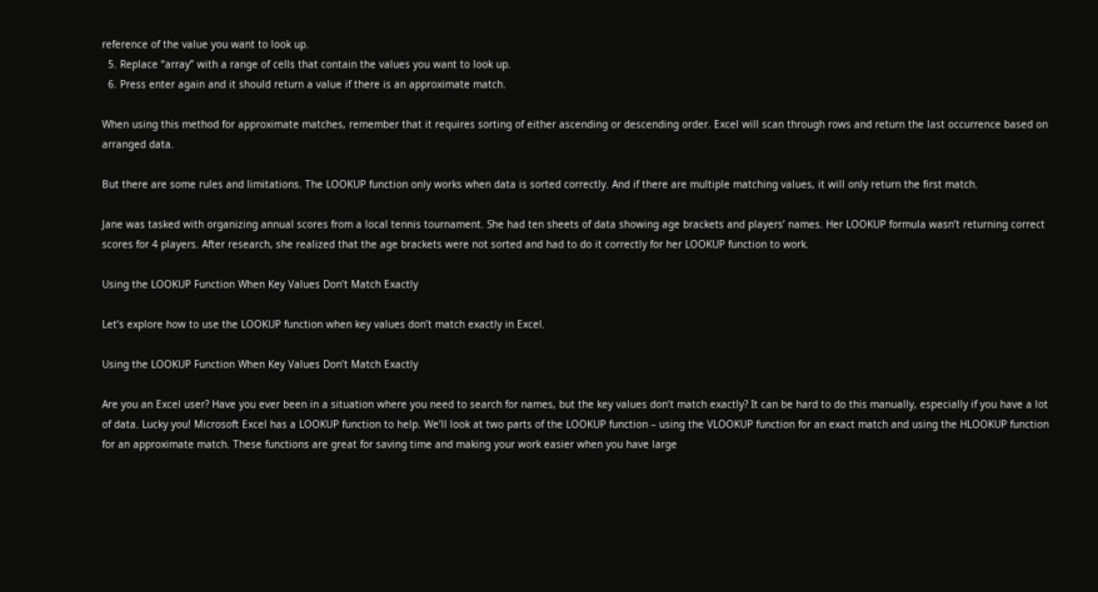reference of the value you want to look up.
  5. Replace “array” with a range of cells that contain the values you want to look up.
  6. Press enter again and it should return a value if there is an approximate match.

When using this method for approximate matches, remember that it requires sorting of either ascending or descending order. Excel will scan through rows and return the last occurrence based on arranged data.

But there are some rules and limitations. The LOOKUP function only works when data is sorted correctly. And if there are multiple matching values, it will only return the first match.

Jane was tasked with organizing annual scores from a local tennis tournament. She had ten sheets of data showing age brackets and players’ names. Her LOOKUP formula wasn’t returning correct scores for 4 players. After research, she realized that the age brackets were not sorted and had to do it correctly for her LOOKUP function to work.

Using the LOOKUP Function When Key Values Don’t Match Exactly

Let’s explore how to use the LOOKUP function when key values don’t match exactly in Excel.

Using the LOOKUP Function When Key Values Don’t Match Exactly

Are you an Excel user? Have you ever been in a situation where you need to search for names, but the key values don’t match exactly? It can be hard to do this manually, especially if you have a lot of data. Lucky you! Microsoft Excel has a LOOKUP function to help. We’ll look at two parts of the LOOKUP function – using the VLOOKUP function for an exact match and using the HLOOKUP function for an approximate match. These functions are great for saving time and making your work easier when you have large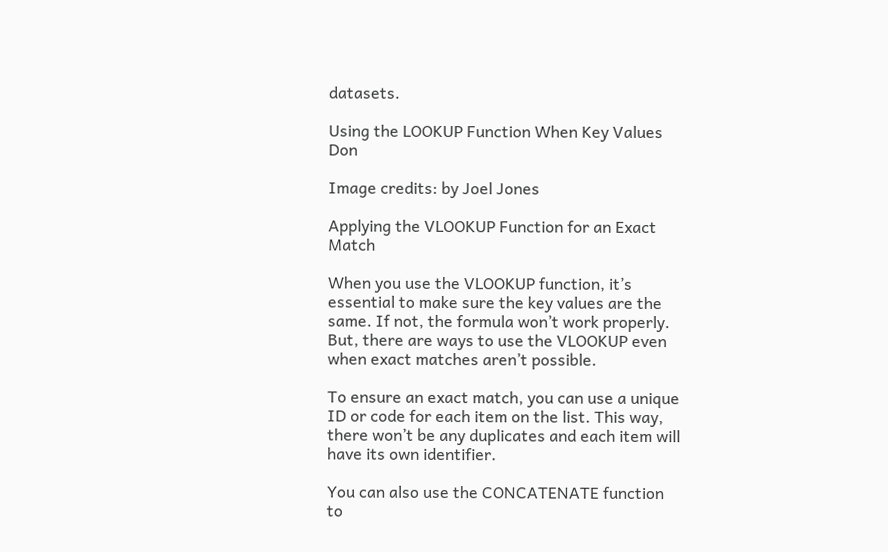datasets.

Using the LOOKUP Function When Key Values Don

Image credits: by Joel Jones

Applying the VLOOKUP Function for an Exact Match

When you use the VLOOKUP function, it’s essential to make sure the key values are the same. If not, the formula won’t work properly. But, there are ways to use the VLOOKUP even when exact matches aren’t possible.

To ensure an exact match, you can use a unique ID or code for each item on the list. This way, there won’t be any duplicates and each item will have its own identifier.

You can also use the CONCATENATE function to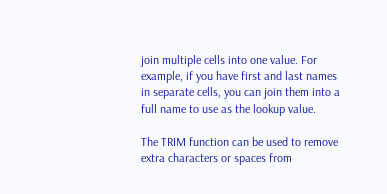join multiple cells into one value. For example, if you have first and last names in separate cells, you can join them into a full name to use as the lookup value.

The TRIM function can be used to remove extra characters or spaces from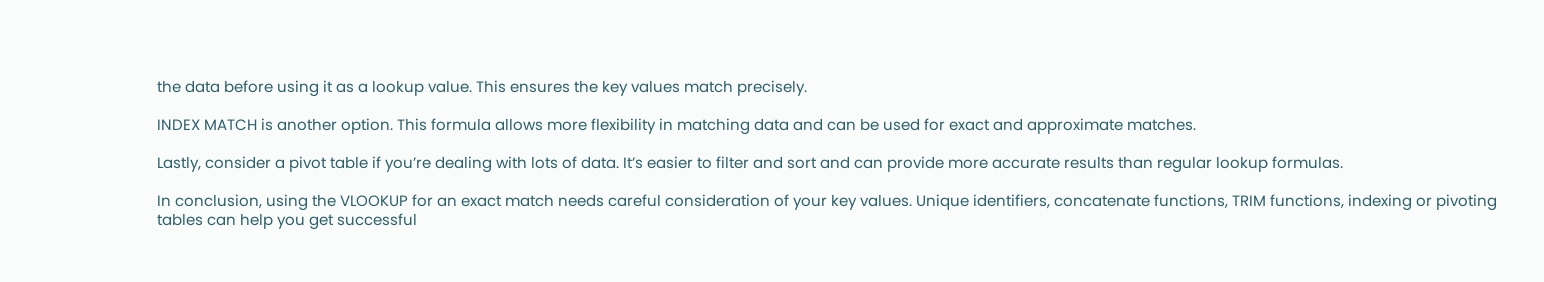the data before using it as a lookup value. This ensures the key values match precisely.

INDEX MATCH is another option. This formula allows more flexibility in matching data and can be used for exact and approximate matches.

Lastly, consider a pivot table if you’re dealing with lots of data. It’s easier to filter and sort and can provide more accurate results than regular lookup formulas.

In conclusion, using the VLOOKUP for an exact match needs careful consideration of your key values. Unique identifiers, concatenate functions, TRIM functions, indexing or pivoting tables can help you get successful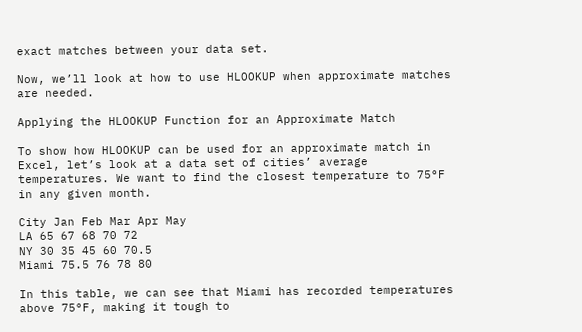exact matches between your data set.

Now, we’ll look at how to use HLOOKUP when approximate matches are needed.

Applying the HLOOKUP Function for an Approximate Match

To show how HLOOKUP can be used for an approximate match in Excel, let’s look at a data set of cities’ average temperatures. We want to find the closest temperature to 75°F in any given month.

City Jan Feb Mar Apr May
LA 65 67 68 70 72
NY 30 35 45 60 70.5
Miami 75.5 76 78 80

In this table, we can see that Miami has recorded temperatures above 75°F, making it tough to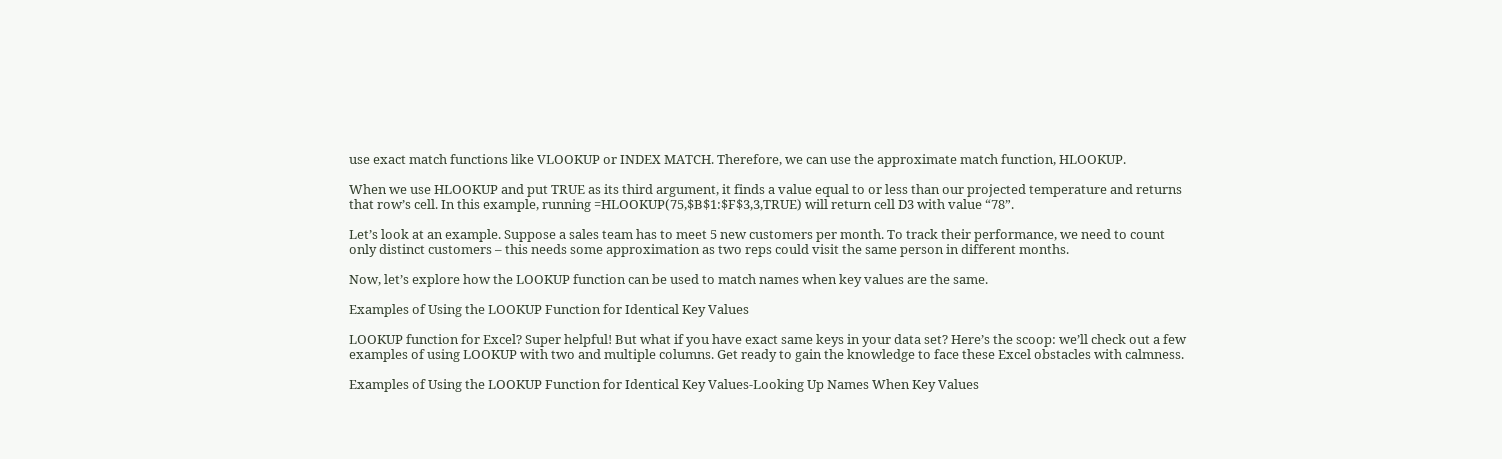use exact match functions like VLOOKUP or INDEX MATCH. Therefore, we can use the approximate match function, HLOOKUP.

When we use HLOOKUP and put TRUE as its third argument, it finds a value equal to or less than our projected temperature and returns that row’s cell. In this example, running =HLOOKUP(75,$B$1:$F$3,3,TRUE) will return cell D3 with value “78”.

Let’s look at an example. Suppose a sales team has to meet 5 new customers per month. To track their performance, we need to count only distinct customers – this needs some approximation as two reps could visit the same person in different months.

Now, let’s explore how the LOOKUP function can be used to match names when key values are the same.

Examples of Using the LOOKUP Function for Identical Key Values

LOOKUP function for Excel? Super helpful! But what if you have exact same keys in your data set? Here’s the scoop: we’ll check out a few examples of using LOOKUP with two and multiple columns. Get ready to gain the knowledge to face these Excel obstacles with calmness.

Examples of Using the LOOKUP Function for Identical Key Values-Looking Up Names When Key Values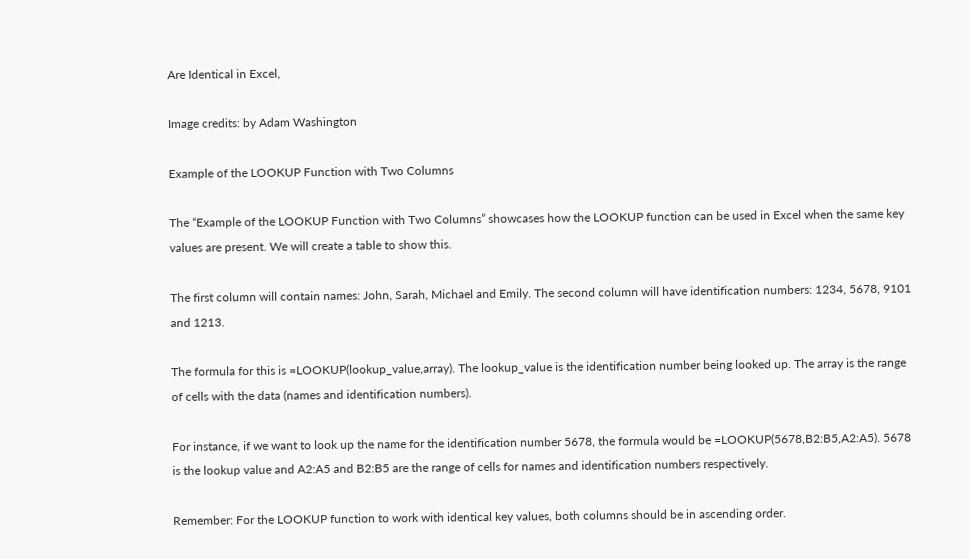Are Identical in Excel,

Image credits: by Adam Washington

Example of the LOOKUP Function with Two Columns

The “Example of the LOOKUP Function with Two Columns” showcases how the LOOKUP function can be used in Excel when the same key values are present. We will create a table to show this.

The first column will contain names: John, Sarah, Michael and Emily. The second column will have identification numbers: 1234, 5678, 9101 and 1213.

The formula for this is =LOOKUP(lookup_value,array). The lookup_value is the identification number being looked up. The array is the range of cells with the data (names and identification numbers).

For instance, if we want to look up the name for the identification number 5678, the formula would be =LOOKUP(5678,B2:B5,A2:A5). 5678 is the lookup value and A2:A5 and B2:B5 are the range of cells for names and identification numbers respectively.

Remember: For the LOOKUP function to work with identical key values, both columns should be in ascending order.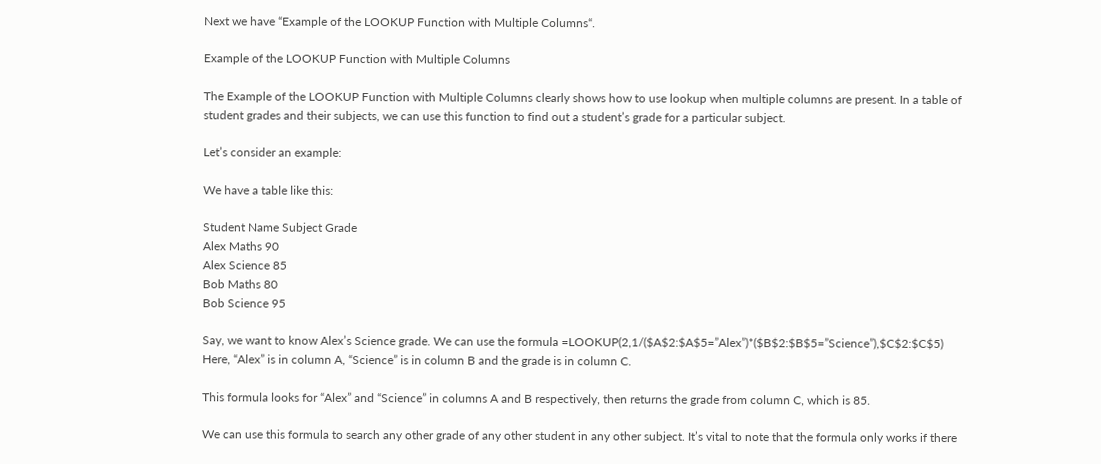Next we have “Example of the LOOKUP Function with Multiple Columns“.

Example of the LOOKUP Function with Multiple Columns

The Example of the LOOKUP Function with Multiple Columns clearly shows how to use lookup when multiple columns are present. In a table of student grades and their subjects, we can use this function to find out a student’s grade for a particular subject.

Let’s consider an example:

We have a table like this:

Student Name Subject Grade
Alex Maths 90
Alex Science 85
Bob Maths 80
Bob Science 95

Say, we want to know Alex’s Science grade. We can use the formula =LOOKUP(2,1/($A$2:$A$5=”Alex”)*($B$2:$B$5=”Science”),$C$2:$C$5) Here, “Alex” is in column A, “Science” is in column B and the grade is in column C.

This formula looks for “Alex” and “Science” in columns A and B respectively, then returns the grade from column C, which is 85.

We can use this formula to search any other grade of any other student in any other subject. It’s vital to note that the formula only works if there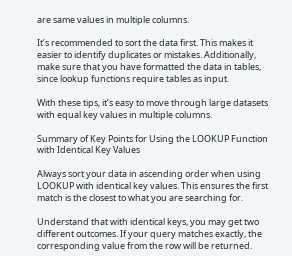are same values in multiple columns.

It’s recommended to sort the data first. This makes it easier to identify duplicates or mistakes. Additionally, make sure that you have formatted the data in tables, since lookup functions require tables as input.

With these tips, it’s easy to move through large datasets with equal key values in multiple columns.

Summary of Key Points for Using the LOOKUP Function with Identical Key Values

Always sort your data in ascending order when using LOOKUP with identical key values. This ensures the first match is the closest to what you are searching for.

Understand that with identical keys, you may get two different outcomes. If your query matches exactly, the corresponding value from the row will be returned.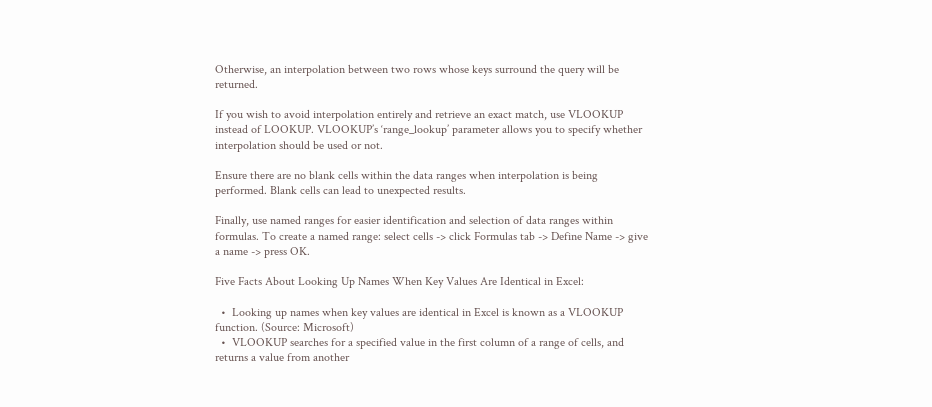Otherwise, an interpolation between two rows whose keys surround the query will be returned.

If you wish to avoid interpolation entirely and retrieve an exact match, use VLOOKUP instead of LOOKUP. VLOOKUP’s ‘range_lookup’ parameter allows you to specify whether interpolation should be used or not.

Ensure there are no blank cells within the data ranges when interpolation is being performed. Blank cells can lead to unexpected results.

Finally, use named ranges for easier identification and selection of data ranges within formulas. To create a named range: select cells -> click Formulas tab -> Define Name -> give a name -> press OK.

Five Facts About Looking Up Names When Key Values Are Identical in Excel:

  •  Looking up names when key values are identical in Excel is known as a VLOOKUP function. (Source: Microsoft)
  •  VLOOKUP searches for a specified value in the first column of a range of cells, and returns a value from another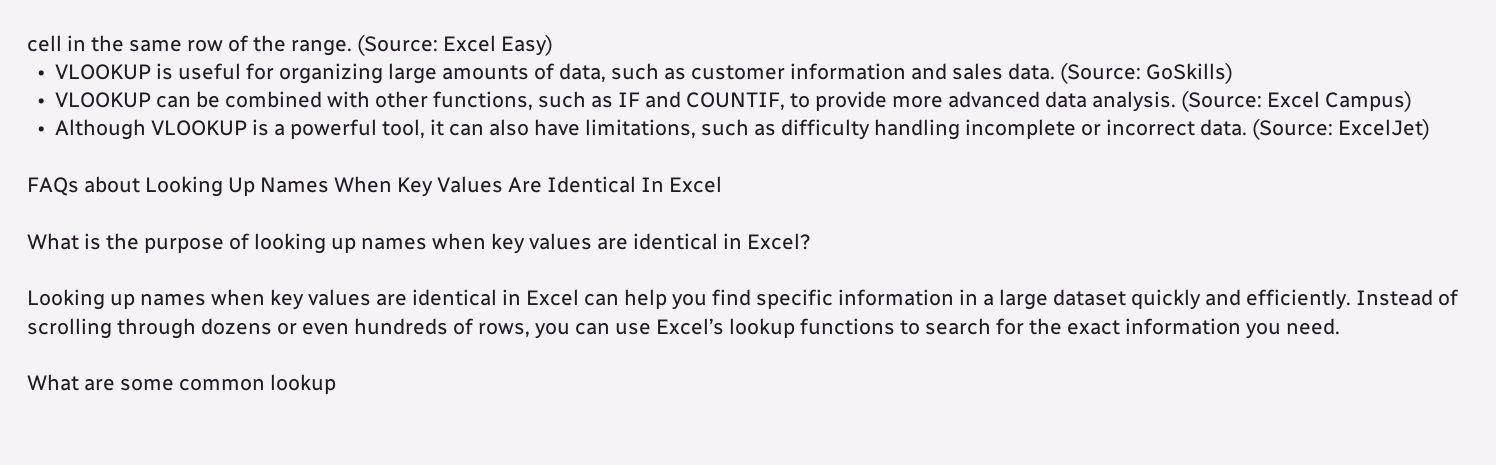cell in the same row of the range. (Source: Excel Easy)
  •  VLOOKUP is useful for organizing large amounts of data, such as customer information and sales data. (Source: GoSkills)
  •  VLOOKUP can be combined with other functions, such as IF and COUNTIF, to provide more advanced data analysis. (Source: Excel Campus)
  •  Although VLOOKUP is a powerful tool, it can also have limitations, such as difficulty handling incomplete or incorrect data. (Source: ExcelJet)

FAQs about Looking Up Names When Key Values Are Identical In Excel

What is the purpose of looking up names when key values are identical in Excel?

Looking up names when key values are identical in Excel can help you find specific information in a large dataset quickly and efficiently. Instead of scrolling through dozens or even hundreds of rows, you can use Excel’s lookup functions to search for the exact information you need.

What are some common lookup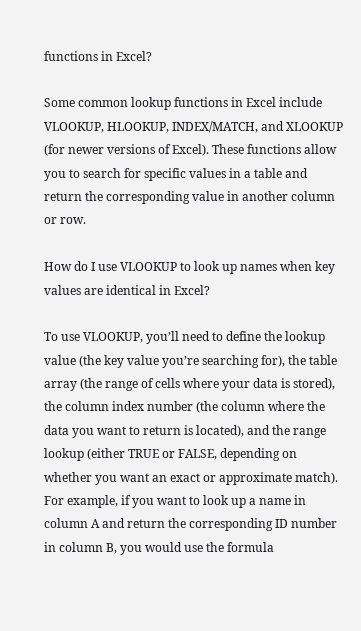functions in Excel?

Some common lookup functions in Excel include VLOOKUP, HLOOKUP, INDEX/MATCH, and XLOOKUP (for newer versions of Excel). These functions allow you to search for specific values in a table and return the corresponding value in another column or row.

How do I use VLOOKUP to look up names when key values are identical in Excel?

To use VLOOKUP, you’ll need to define the lookup value (the key value you’re searching for), the table array (the range of cells where your data is stored), the column index number (the column where the data you want to return is located), and the range lookup (either TRUE or FALSE, depending on whether you want an exact or approximate match). For example, if you want to look up a name in column A and return the corresponding ID number in column B, you would use the formula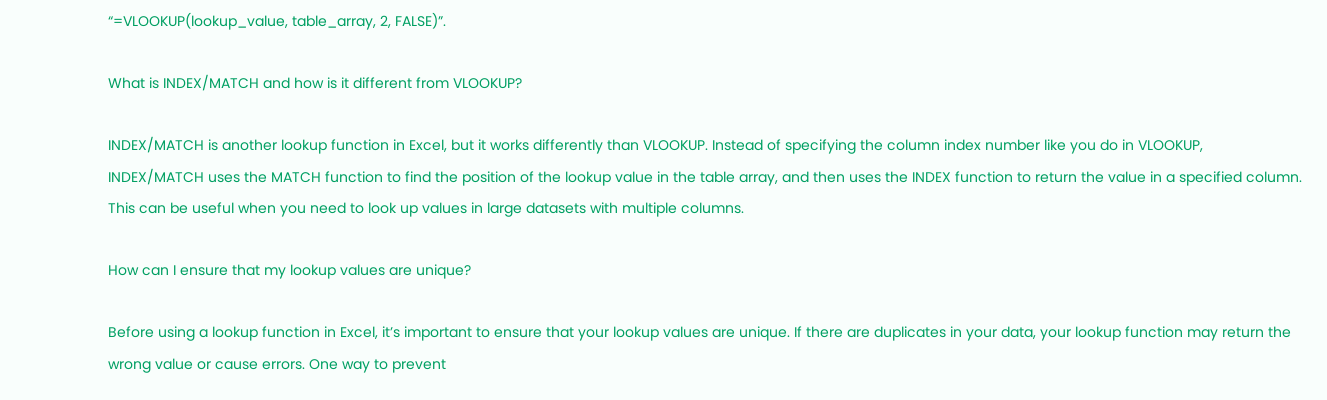“=VLOOKUP(lookup_value, table_array, 2, FALSE)”.

What is INDEX/MATCH and how is it different from VLOOKUP?

INDEX/MATCH is another lookup function in Excel, but it works differently than VLOOKUP. Instead of specifying the column index number like you do in VLOOKUP, INDEX/MATCH uses the MATCH function to find the position of the lookup value in the table array, and then uses the INDEX function to return the value in a specified column. This can be useful when you need to look up values in large datasets with multiple columns.

How can I ensure that my lookup values are unique?

Before using a lookup function in Excel, it’s important to ensure that your lookup values are unique. If there are duplicates in your data, your lookup function may return the wrong value or cause errors. One way to prevent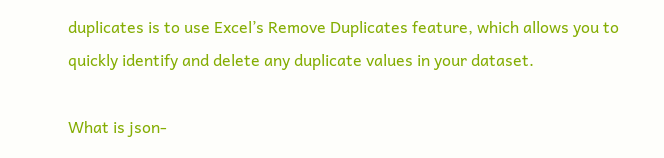duplicates is to use Excel’s Remove Duplicates feature, which allows you to quickly identify and delete any duplicate values in your dataset.

What is json-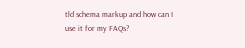tld schema markup and how can I use it for my FAQs?